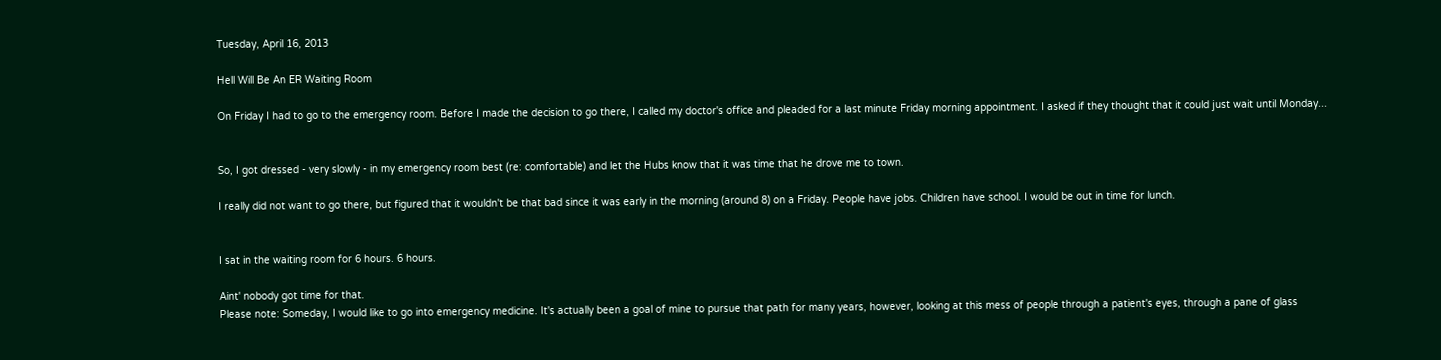Tuesday, April 16, 2013

Hell Will Be An ER Waiting Room

On Friday I had to go to the emergency room. Before I made the decision to go there, I called my doctor's office and pleaded for a last minute Friday morning appointment. I asked if they thought that it could just wait until Monday...


So, I got dressed - very slowly - in my emergency room best (re: comfortable) and let the Hubs know that it was time that he drove me to town.

I really did not want to go there, but figured that it wouldn't be that bad since it was early in the morning (around 8) on a Friday. People have jobs. Children have school. I would be out in time for lunch.


I sat in the waiting room for 6 hours. 6 hours.

Aint' nobody got time for that.
Please note: Someday, I would like to go into emergency medicine. It's actually been a goal of mine to pursue that path for many years, however, looking at this mess of people through a patient's eyes, through a pane of glass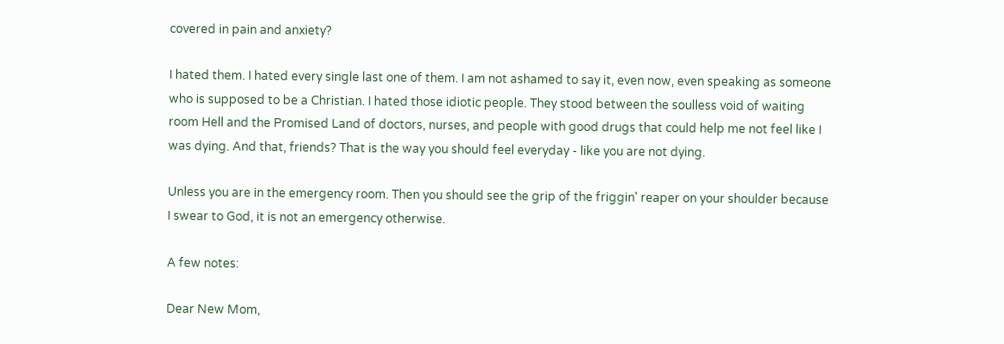covered in pain and anxiety?

I hated them. I hated every single last one of them. I am not ashamed to say it, even now, even speaking as someone who is supposed to be a Christian. I hated those idiotic people. They stood between the soulless void of waiting room Hell and the Promised Land of doctors, nurses, and people with good drugs that could help me not feel like I was dying. And that, friends? That is the way you should feel everyday - like you are not dying.

Unless you are in the emergency room. Then you should see the grip of the friggin' reaper on your shoulder because I swear to God, it is not an emergency otherwise.

A few notes:

Dear New Mom,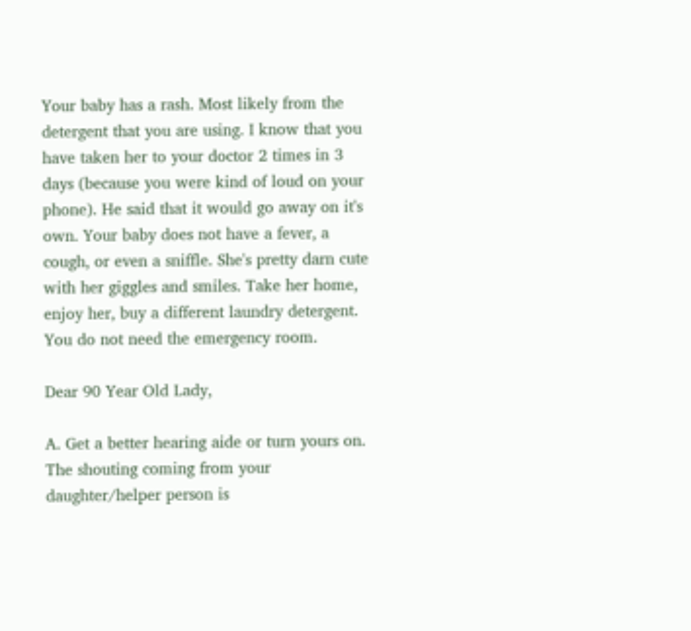Your baby has a rash. Most likely from the detergent that you are using. I know that you have taken her to your doctor 2 times in 3 days (because you were kind of loud on your phone). He said that it would go away on it's own. Your baby does not have a fever, a cough, or even a sniffle. She's pretty darn cute with her giggles and smiles. Take her home, enjoy her, buy a different laundry detergent. You do not need the emergency room.

Dear 90 Year Old Lady,

A. Get a better hearing aide or turn yours on. The shouting coming from your daughter/helper person is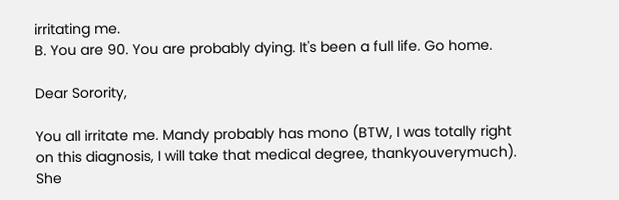irritating me.
B. You are 90. You are probably dying. It's been a full life. Go home.

Dear Sorority,

You all irritate me. Mandy probably has mono (BTW, I was totally right on this diagnosis, I will take that medical degree, thankyouverymuch). She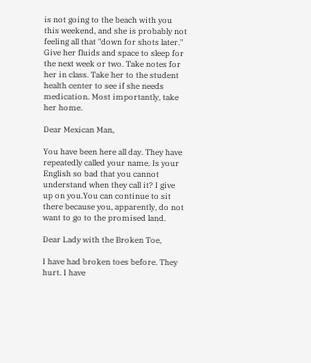is not going to the beach with you this weekend, and she is probably not feeling all that "down for shots later." Give her fluids and space to sleep for the next week or two. Take notes for her in class. Take her to the student health center to see if she needs medication. Most importantly, take her home.

Dear Mexican Man,

You have been here all day. They have repeatedly called your name. Is your English so bad that you cannot understand when they call it? I give up on you.You can continue to sit there because you, apparently, do not want to go to the promised land.

Dear Lady with the Broken Toe,

I have had broken toes before. They hurt. I have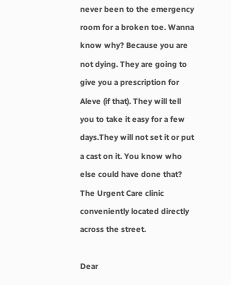never been to the emergency room for a broken toe. Wanna know why? Because you are not dying. They are going to give you a prescription for Aleve (if that). They will tell you to take it easy for a few days.They will not set it or put a cast on it. You know who else could have done that? The Urgent Care clinic conveniently located directly across the street.

Dear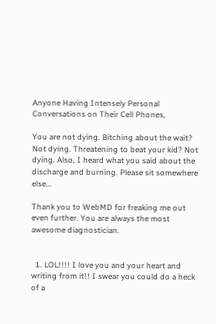Anyone Having Intensely Personal Conversations on Their Cell Phones,

You are not dying. Bitching about the wait? Not dying. Threatening to beat your kid? Not dying. Also, I heard what you said about the discharge and burning. Please sit somewhere else...

Thank you to WebMD for freaking me out even further. You are always the most awesome diagnostician.


  1. LOL!!!! I love you and your heart and writing from it!! I swear you could do a heck of a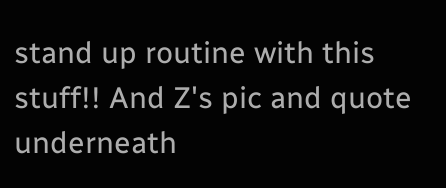stand up routine with this stuff!! And Z's pic and quote underneath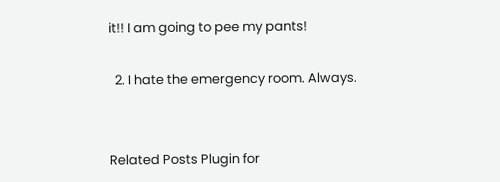it!! I am going to pee my pants!

  2. I hate the emergency room. Always.


Related Posts Plugin for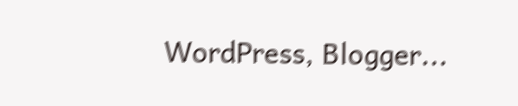WordPress, Blogger...